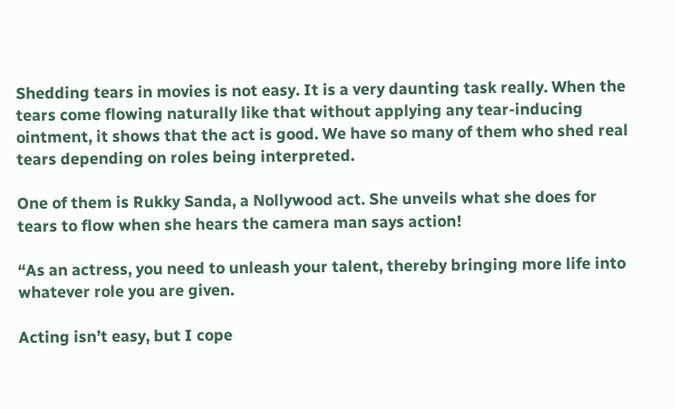Shedding tears in movies is not easy. It is a very daunting task really. When the tears come flowing naturally like that without applying any tear-inducing ointment, it shows that the act is good. We have so many of them who shed real tears depending on roles being interpreted.

One of them is Rukky Sanda, a Nollywood act. She unveils what she does for tears to flow when she hears the camera man says action!

“As an actress, you need to unleash your talent, thereby bringing more life into whatever role you are given.

Acting isn’t easy, but I cope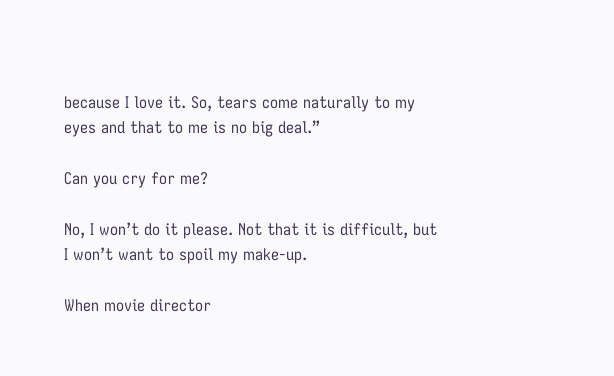because I love it. So, tears come naturally to my eyes and that to me is no big deal.”

Can you cry for me?

No, I won’t do it please. Not that it is difficult, but I won’t want to spoil my make-up.

When movie director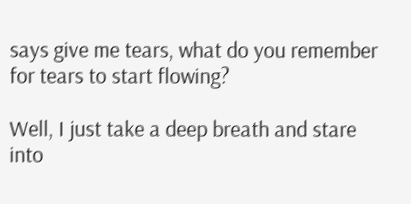says give me tears, what do you remember for tears to start flowing?

Well, I just take a deep breath and stare into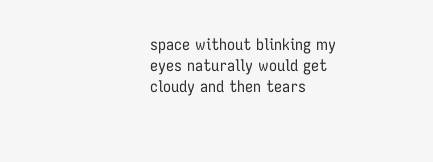space without blinking my eyes naturally would get cloudy and then tears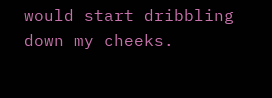would start dribbling down my cheeks.